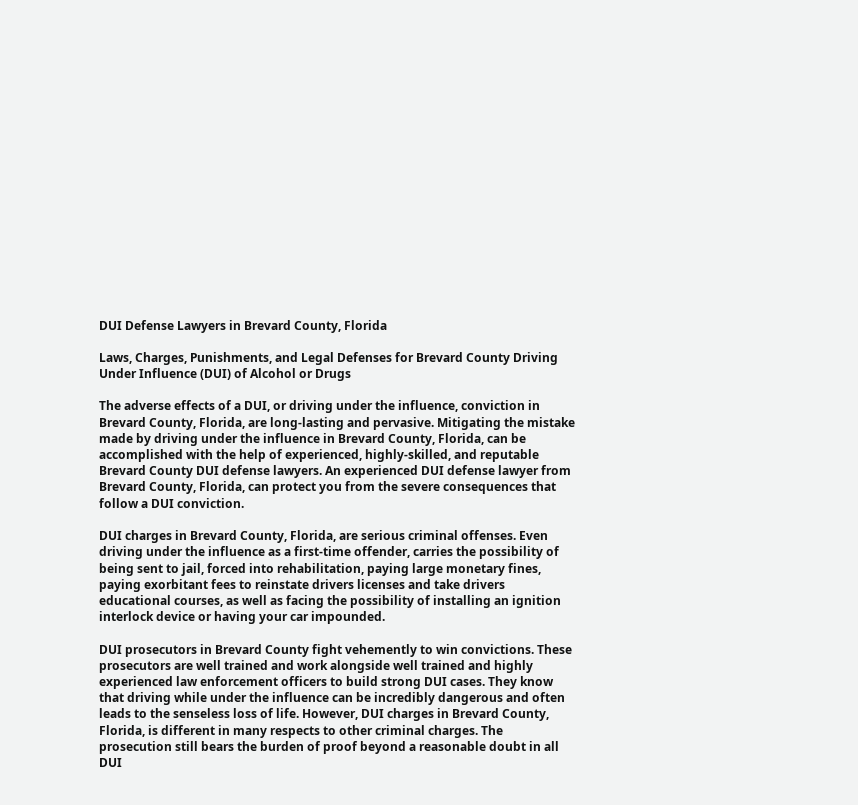DUI Defense Lawyers in Brevard County, Florida

Laws, Charges, Punishments, and Legal Defenses for Brevard County Driving Under Influence (DUI) of Alcohol or Drugs

The adverse effects of a DUI, or driving under the influence, conviction in Brevard County, Florida, are long-lasting and pervasive. Mitigating the mistake made by driving under the influence in Brevard County, Florida, can be accomplished with the help of experienced, highly-skilled, and reputable Brevard County DUI defense lawyers. An experienced DUI defense lawyer from Brevard County, Florida, can protect you from the severe consequences that follow a DUI conviction.

DUI charges in Brevard County, Florida, are serious criminal offenses. Even driving under the influence as a first-time offender, carries the possibility of being sent to jail, forced into rehabilitation, paying large monetary fines, paying exorbitant fees to reinstate drivers licenses and take drivers educational courses, as well as facing the possibility of installing an ignition interlock device or having your car impounded.

DUI prosecutors in Brevard County fight vehemently to win convictions. These prosecutors are well trained and work alongside well trained and highly experienced law enforcement officers to build strong DUI cases. They know that driving while under the influence can be incredibly dangerous and often leads to the senseless loss of life. However, DUI charges in Brevard County, Florida, is different in many respects to other criminal charges. The prosecution still bears the burden of proof beyond a reasonable doubt in all DUI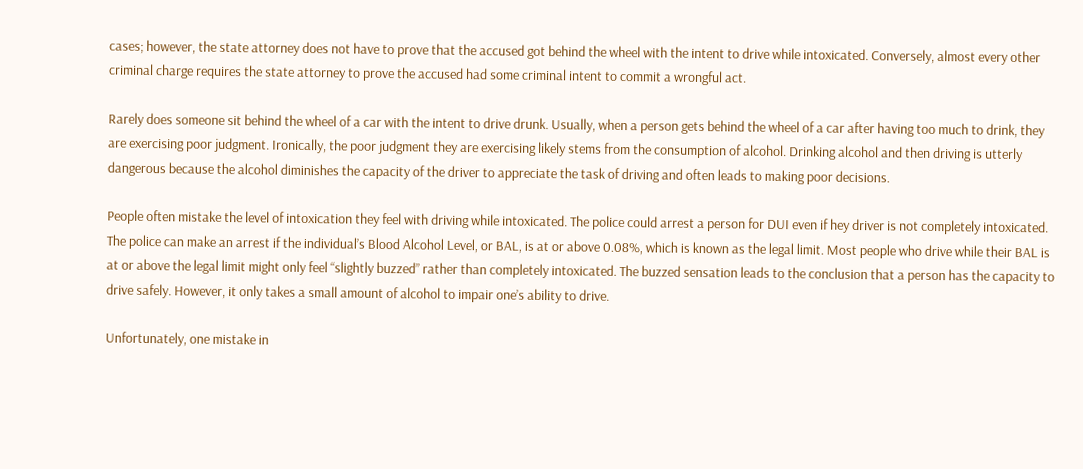cases; however, the state attorney does not have to prove that the accused got behind the wheel with the intent to drive while intoxicated. Conversely, almost every other criminal charge requires the state attorney to prove the accused had some criminal intent to commit a wrongful act.

Rarely does someone sit behind the wheel of a car with the intent to drive drunk. Usually, when a person gets behind the wheel of a car after having too much to drink, they are exercising poor judgment. Ironically, the poor judgment they are exercising likely stems from the consumption of alcohol. Drinking alcohol and then driving is utterly dangerous because the alcohol diminishes the capacity of the driver to appreciate the task of driving and often leads to making poor decisions.

People often mistake the level of intoxication they feel with driving while intoxicated. The police could arrest a person for DUI even if hey driver is not completely intoxicated. The police can make an arrest if the individual’s Blood Alcohol Level, or BAL, is at or above 0.08%, which is known as the legal limit. Most people who drive while their BAL is at or above the legal limit might only feel “slightly buzzed” rather than completely intoxicated. The buzzed sensation leads to the conclusion that a person has the capacity to drive safely. However, it only takes a small amount of alcohol to impair one’s ability to drive.

Unfortunately, one mistake in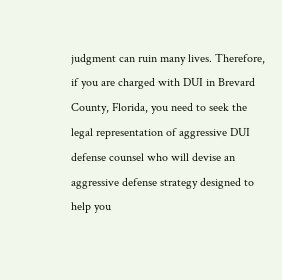judgment can ruin many lives. Therefore, if you are charged with DUI in Brevard County, Florida, you need to seek the legal representation of aggressive DUI defense counsel who will devise an aggressive defense strategy designed to help you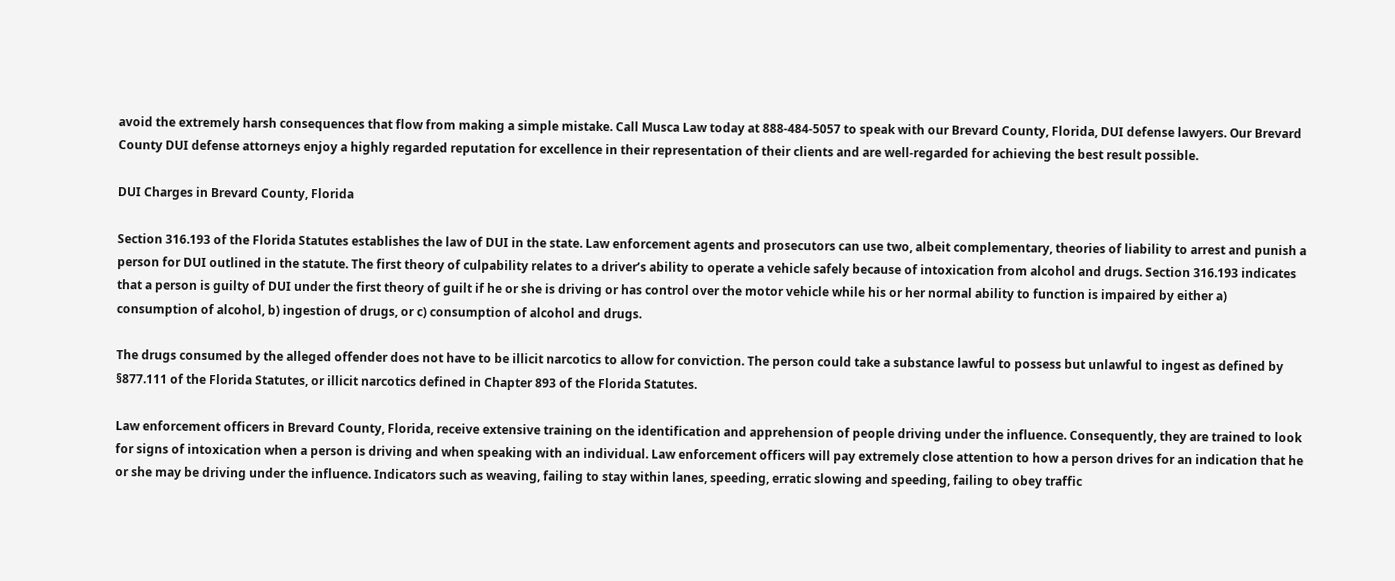avoid the extremely harsh consequences that flow from making a simple mistake. Call Musca Law today at 888-484-5057 to speak with our Brevard County, Florida, DUI defense lawyers. Our Brevard County DUI defense attorneys enjoy a highly regarded reputation for excellence in their representation of their clients and are well-regarded for achieving the best result possible.

DUI Charges in Brevard County, Florida

Section 316.193 of the Florida Statutes establishes the law of DUI in the state. Law enforcement agents and prosecutors can use two, albeit complementary, theories of liability to arrest and punish a person for DUI outlined in the statute. The first theory of culpability relates to a driver’s ability to operate a vehicle safely because of intoxication from alcohol and drugs. Section 316.193 indicates that a person is guilty of DUI under the first theory of guilt if he or she is driving or has control over the motor vehicle while his or her normal ability to function is impaired by either a) consumption of alcohol, b) ingestion of drugs, or c) consumption of alcohol and drugs.

The drugs consumed by the alleged offender does not have to be illicit narcotics to allow for conviction. The person could take a substance lawful to possess but unlawful to ingest as defined by §877.111 of the Florida Statutes, or illicit narcotics defined in Chapter 893 of the Florida Statutes.

Law enforcement officers in Brevard County, Florida, receive extensive training on the identification and apprehension of people driving under the influence. Consequently, they are trained to look for signs of intoxication when a person is driving and when speaking with an individual. Law enforcement officers will pay extremely close attention to how a person drives for an indication that he or she may be driving under the influence. Indicators such as weaving, failing to stay within lanes, speeding, erratic slowing and speeding, failing to obey traffic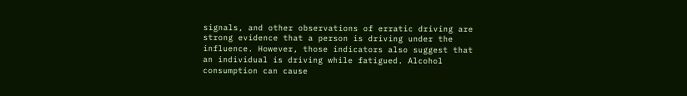signals, and other observations of erratic driving are strong evidence that a person is driving under the influence. However, those indicators also suggest that an individual is driving while fatigued. Alcohol consumption can cause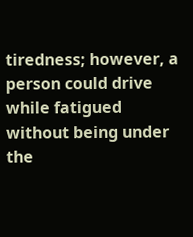tiredness; however, a person could drive while fatigued without being under the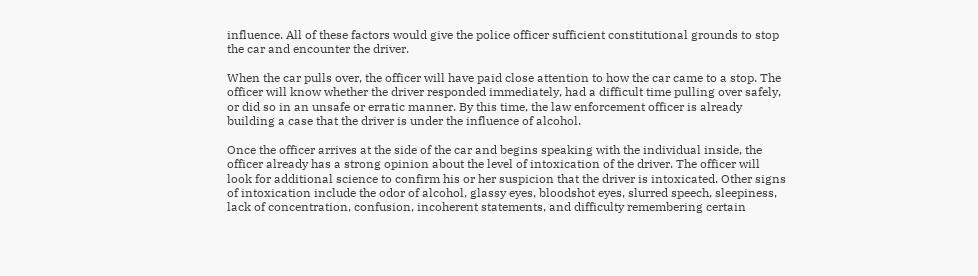influence. All of these factors would give the police officer sufficient constitutional grounds to stop the car and encounter the driver.

When the car pulls over, the officer will have paid close attention to how the car came to a stop. The officer will know whether the driver responded immediately, had a difficult time pulling over safely, or did so in an unsafe or erratic manner. By this time, the law enforcement officer is already building a case that the driver is under the influence of alcohol.

Once the officer arrives at the side of the car and begins speaking with the individual inside, the officer already has a strong opinion about the level of intoxication of the driver. The officer will look for additional science to confirm his or her suspicion that the driver is intoxicated. Other signs of intoxication include the odor of alcohol, glassy eyes, bloodshot eyes, slurred speech, sleepiness, lack of concentration, confusion, incoherent statements, and difficulty remembering certain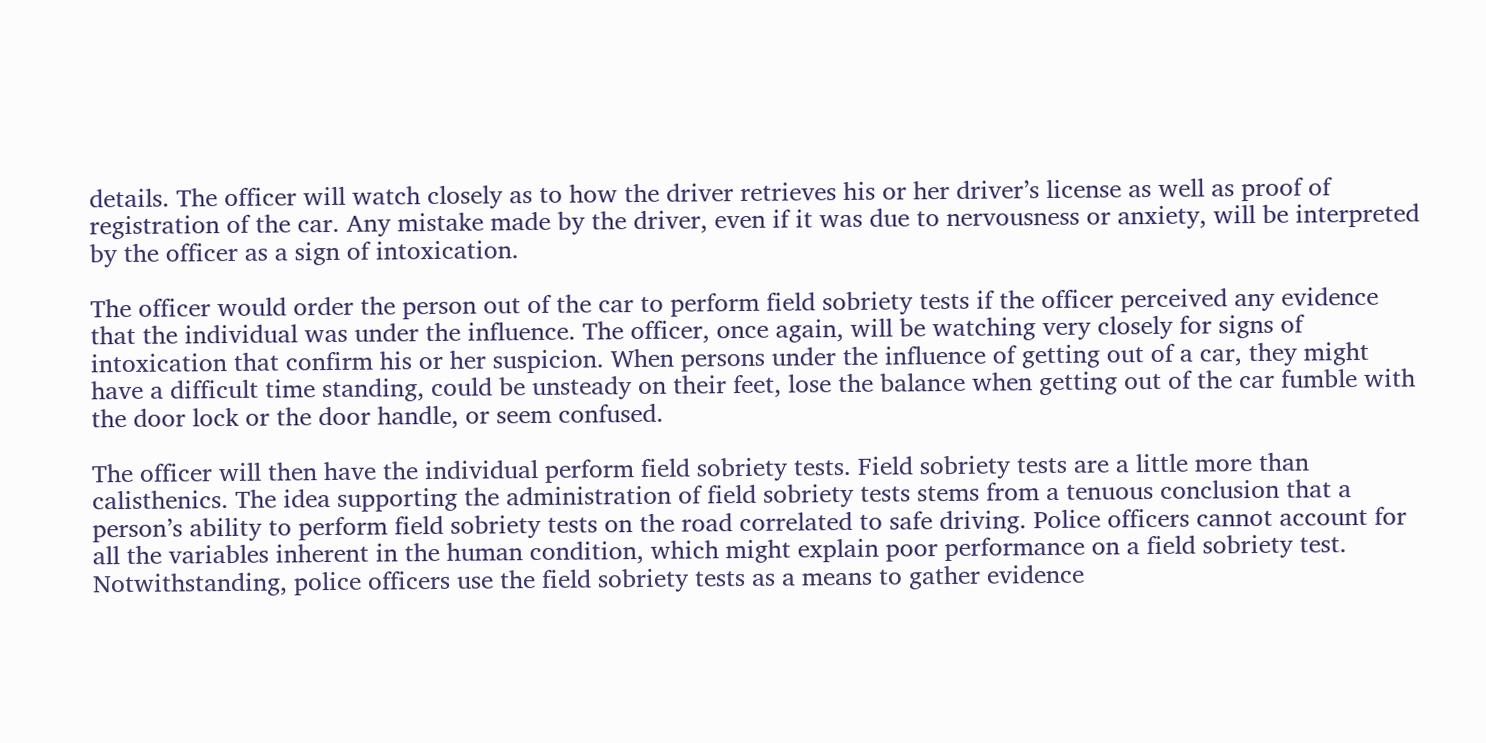details. The officer will watch closely as to how the driver retrieves his or her driver’s license as well as proof of registration of the car. Any mistake made by the driver, even if it was due to nervousness or anxiety, will be interpreted by the officer as a sign of intoxication.

The officer would order the person out of the car to perform field sobriety tests if the officer perceived any evidence that the individual was under the influence. The officer, once again, will be watching very closely for signs of intoxication that confirm his or her suspicion. When persons under the influence of getting out of a car, they might have a difficult time standing, could be unsteady on their feet, lose the balance when getting out of the car fumble with the door lock or the door handle, or seem confused.

The officer will then have the individual perform field sobriety tests. Field sobriety tests are a little more than calisthenics. The idea supporting the administration of field sobriety tests stems from a tenuous conclusion that a person’s ability to perform field sobriety tests on the road correlated to safe driving. Police officers cannot account for all the variables inherent in the human condition, which might explain poor performance on a field sobriety test. Notwithstanding, police officers use the field sobriety tests as a means to gather evidence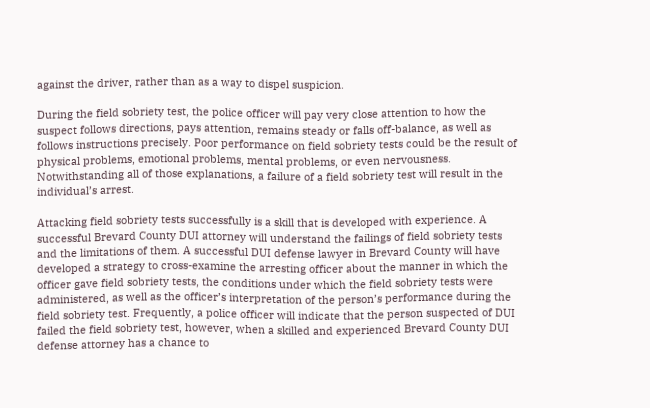against the driver, rather than as a way to dispel suspicion.

During the field sobriety test, the police officer will pay very close attention to how the suspect follows directions, pays attention, remains steady or falls off-balance, as well as follows instructions precisely. Poor performance on field sobriety tests could be the result of physical problems, emotional problems, mental problems, or even nervousness. Notwithstanding all of those explanations, a failure of a field sobriety test will result in the individual’s arrest.

Attacking field sobriety tests successfully is a skill that is developed with experience. A successful Brevard County DUI attorney will understand the failings of field sobriety tests and the limitations of them. A successful DUI defense lawyer in Brevard County will have developed a strategy to cross-examine the arresting officer about the manner in which the officer gave field sobriety tests, the conditions under which the field sobriety tests were administered, as well as the officer’s interpretation of the person’s performance during the field sobriety test. Frequently, a police officer will indicate that the person suspected of DUI failed the field sobriety test, however, when a skilled and experienced Brevard County DUI defense attorney has a chance to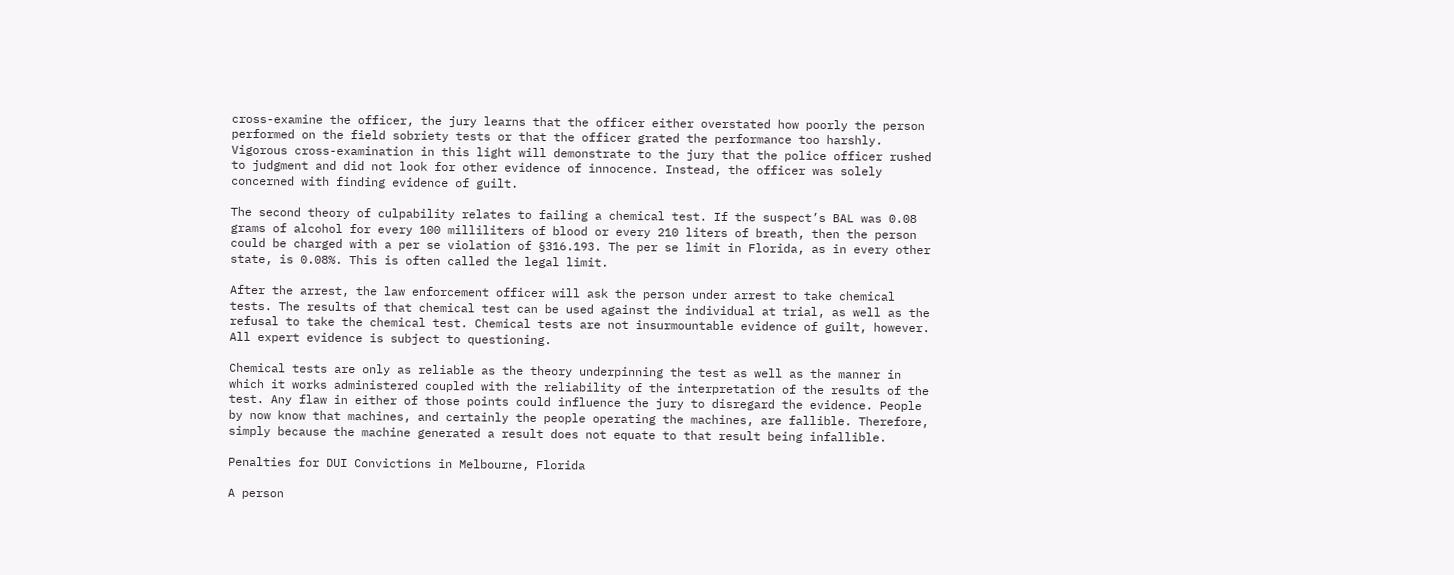cross-examine the officer, the jury learns that the officer either overstated how poorly the person performed on the field sobriety tests or that the officer grated the performance too harshly. Vigorous cross-examination in this light will demonstrate to the jury that the police officer rushed to judgment and did not look for other evidence of innocence. Instead, the officer was solely concerned with finding evidence of guilt.

The second theory of culpability relates to failing a chemical test. If the suspect’s BAL was 0.08 grams of alcohol for every 100 milliliters of blood or every 210 liters of breath, then the person could be charged with a per se violation of §316.193. The per se limit in Florida, as in every other state, is 0.08%. This is often called the legal limit.

After the arrest, the law enforcement officer will ask the person under arrest to take chemical tests. The results of that chemical test can be used against the individual at trial, as well as the refusal to take the chemical test. Chemical tests are not insurmountable evidence of guilt, however. All expert evidence is subject to questioning.

Chemical tests are only as reliable as the theory underpinning the test as well as the manner in which it works administered coupled with the reliability of the interpretation of the results of the test. Any flaw in either of those points could influence the jury to disregard the evidence. People by now know that machines, and certainly the people operating the machines, are fallible. Therefore, simply because the machine generated a result does not equate to that result being infallible.

Penalties for DUI Convictions in Melbourne, Florida

A person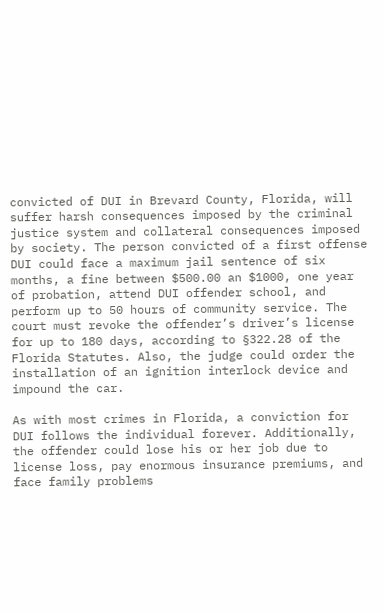convicted of DUI in Brevard County, Florida, will suffer harsh consequences imposed by the criminal justice system and collateral consequences imposed by society. The person convicted of a first offense DUI could face a maximum jail sentence of six months, a fine between $500.00 an $1000, one year of probation, attend DUI offender school, and perform up to 50 hours of community service. The court must revoke the offender’s driver’s license for up to 180 days, according to §322.28 of the Florida Statutes. Also, the judge could order the installation of an ignition interlock device and impound the car.

As with most crimes in Florida, a conviction for DUI follows the individual forever. Additionally, the offender could lose his or her job due to license loss, pay enormous insurance premiums, and face family problems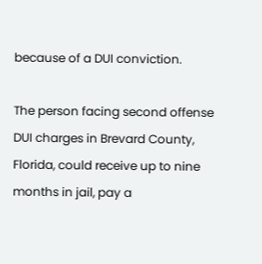because of a DUI conviction.

The person facing second offense DUI charges in Brevard County, Florida, could receive up to nine months in jail, pay a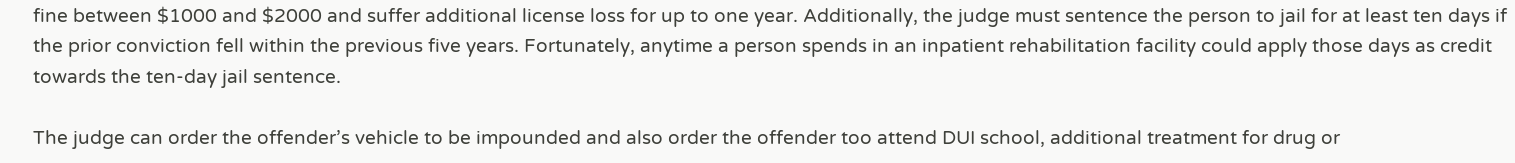fine between $1000 and $2000 and suffer additional license loss for up to one year. Additionally, the judge must sentence the person to jail for at least ten days if the prior conviction fell within the previous five years. Fortunately, anytime a person spends in an inpatient rehabilitation facility could apply those days as credit towards the ten-day jail sentence.

The judge can order the offender’s vehicle to be impounded and also order the offender too attend DUI school, additional treatment for drug or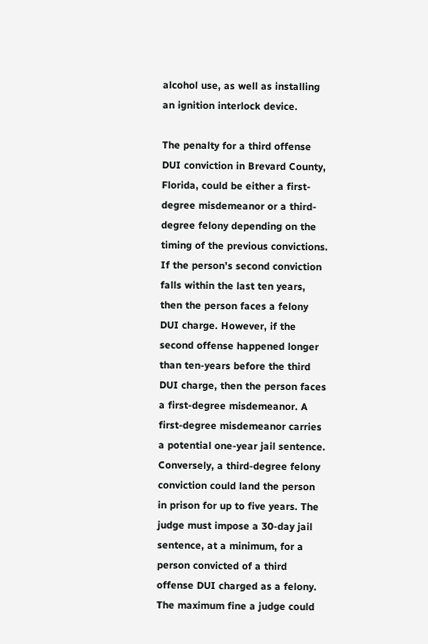alcohol use, as well as installing an ignition interlock device.

The penalty for a third offense DUI conviction in Brevard County, Florida, could be either a first-degree misdemeanor or a third-degree felony depending on the timing of the previous convictions. If the person’s second conviction falls within the last ten years, then the person faces a felony DUI charge. However, if the second offense happened longer than ten-years before the third DUI charge, then the person faces a first-degree misdemeanor. A first-degree misdemeanor carries a potential one-year jail sentence. Conversely, a third-degree felony conviction could land the person in prison for up to five years. The judge must impose a 30-day jail sentence, at a minimum, for a person convicted of a third offense DUI charged as a felony. The maximum fine a judge could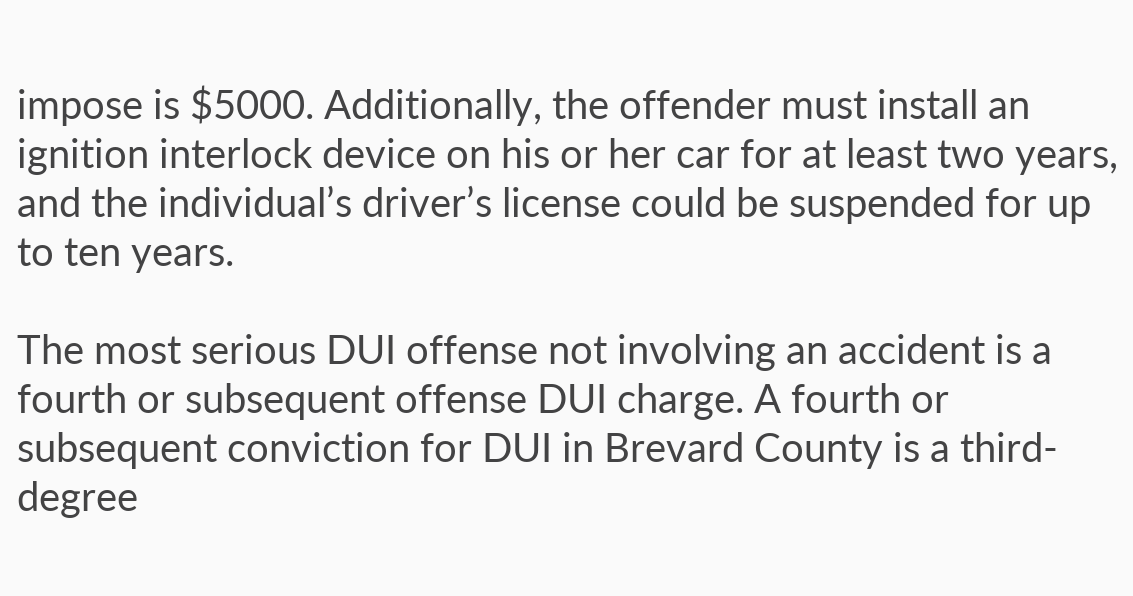impose is $5000. Additionally, the offender must install an ignition interlock device on his or her car for at least two years, and the individual’s driver’s license could be suspended for up to ten years.

The most serious DUI offense not involving an accident is a fourth or subsequent offense DUI charge. A fourth or subsequent conviction for DUI in Brevard County is a third-degree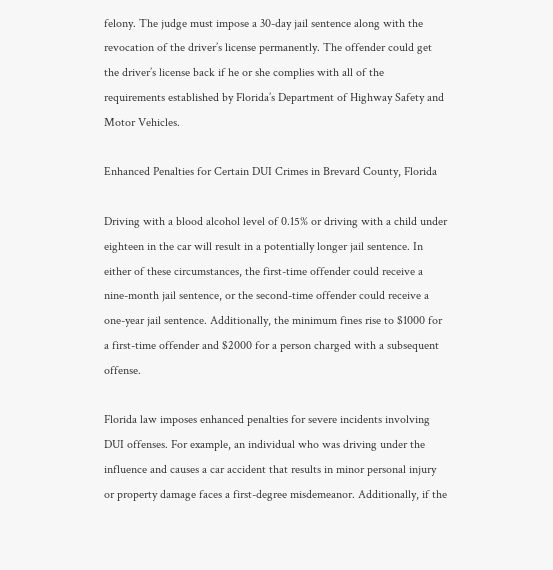felony. The judge must impose a 30-day jail sentence along with the revocation of the driver’s license permanently. The offender could get the driver’s license back if he or she complies with all of the requirements established by Florida’s Department of Highway Safety and Motor Vehicles.

Enhanced Penalties for Certain DUI Crimes in Brevard County, Florida

Driving with a blood alcohol level of 0.15% or driving with a child under eighteen in the car will result in a potentially longer jail sentence. In either of these circumstances, the first-time offender could receive a nine-month jail sentence, or the second-time offender could receive a one-year jail sentence. Additionally, the minimum fines rise to $1000 for a first-time offender and $2000 for a person charged with a subsequent offense.

Florida law imposes enhanced penalties for severe incidents involving DUI offenses. For example, an individual who was driving under the influence and causes a car accident that results in minor personal injury or property damage faces a first-degree misdemeanor. Additionally, if the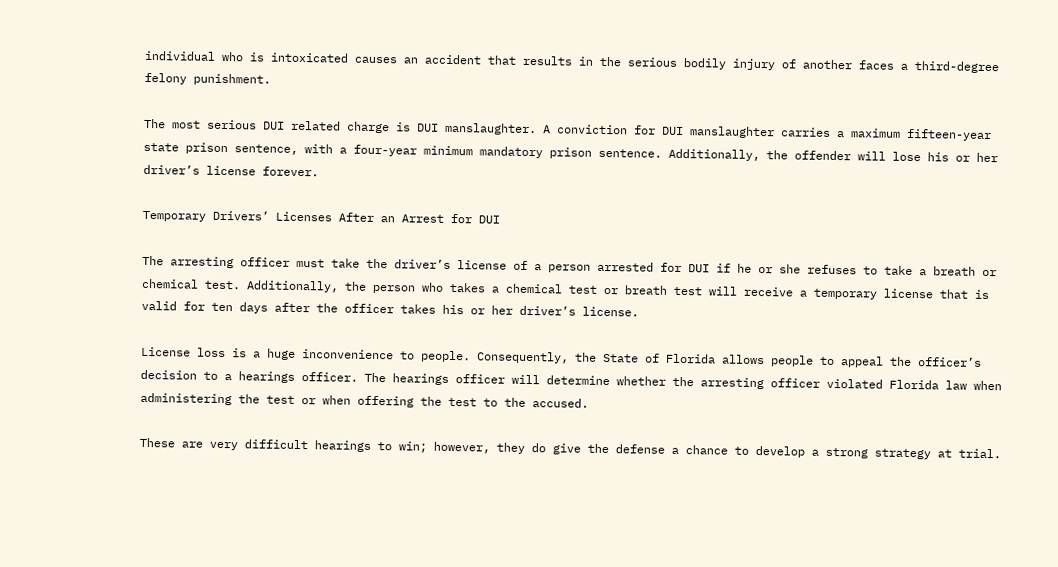individual who is intoxicated causes an accident that results in the serious bodily injury of another faces a third-degree felony punishment.

The most serious DUI related charge is DUI manslaughter. A conviction for DUI manslaughter carries a maximum fifteen-year state prison sentence, with a four-year minimum mandatory prison sentence. Additionally, the offender will lose his or her driver’s license forever.

Temporary Drivers’ Licenses After an Arrest for DUI

The arresting officer must take the driver’s license of a person arrested for DUI if he or she refuses to take a breath or chemical test. Additionally, the person who takes a chemical test or breath test will receive a temporary license that is valid for ten days after the officer takes his or her driver’s license.

License loss is a huge inconvenience to people. Consequently, the State of Florida allows people to appeal the officer’s decision to a hearings officer. The hearings officer will determine whether the arresting officer violated Florida law when administering the test or when offering the test to the accused.

These are very difficult hearings to win; however, they do give the defense a chance to develop a strong strategy at trial.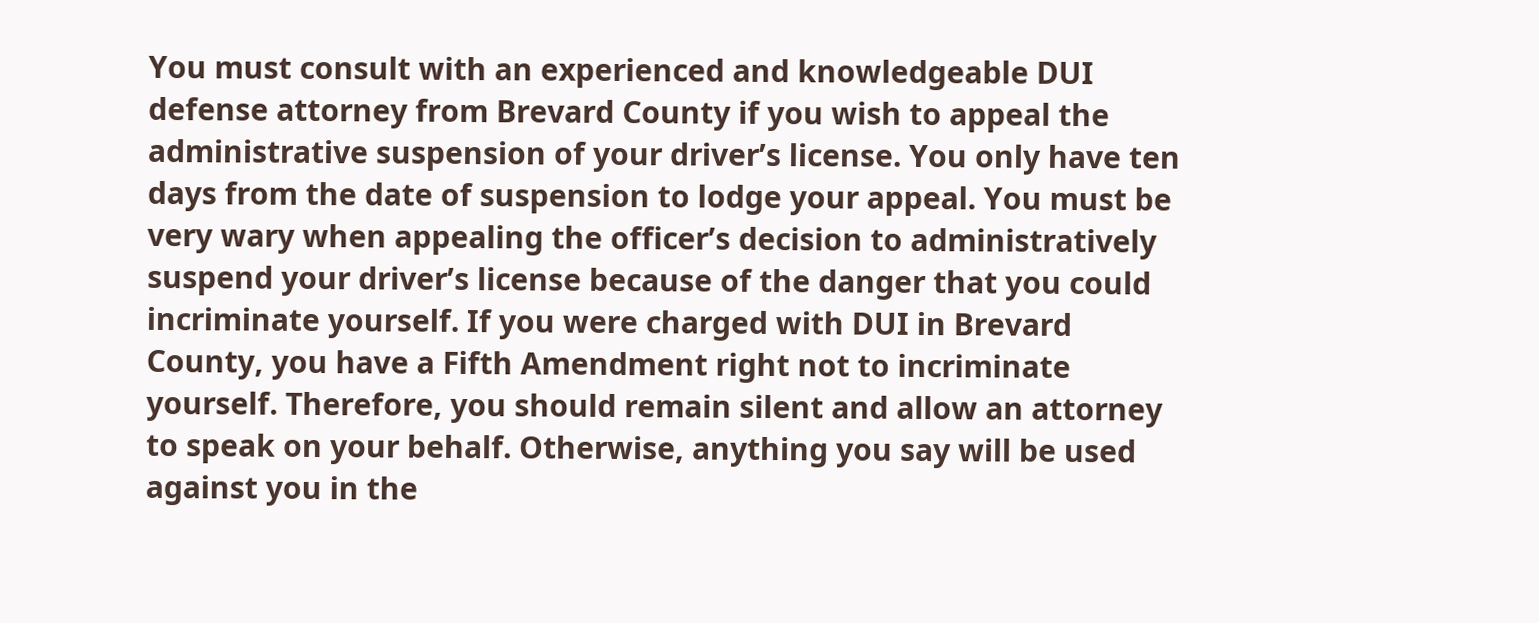You must consult with an experienced and knowledgeable DUI defense attorney from Brevard County if you wish to appeal the administrative suspension of your driver’s license. You only have ten days from the date of suspension to lodge your appeal. You must be very wary when appealing the officer’s decision to administratively suspend your driver’s license because of the danger that you could incriminate yourself. If you were charged with DUI in Brevard County, you have a Fifth Amendment right not to incriminate yourself. Therefore, you should remain silent and allow an attorney to speak on your behalf. Otherwise, anything you say will be used against you in the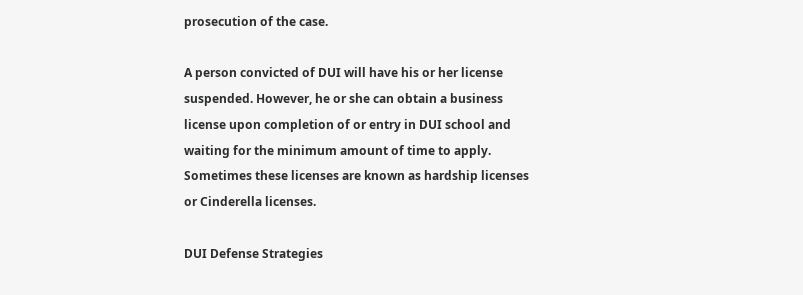prosecution of the case.

A person convicted of DUI will have his or her license suspended. However, he or she can obtain a business license upon completion of or entry in DUI school and waiting for the minimum amount of time to apply. Sometimes these licenses are known as hardship licenses or Cinderella licenses.

DUI Defense Strategies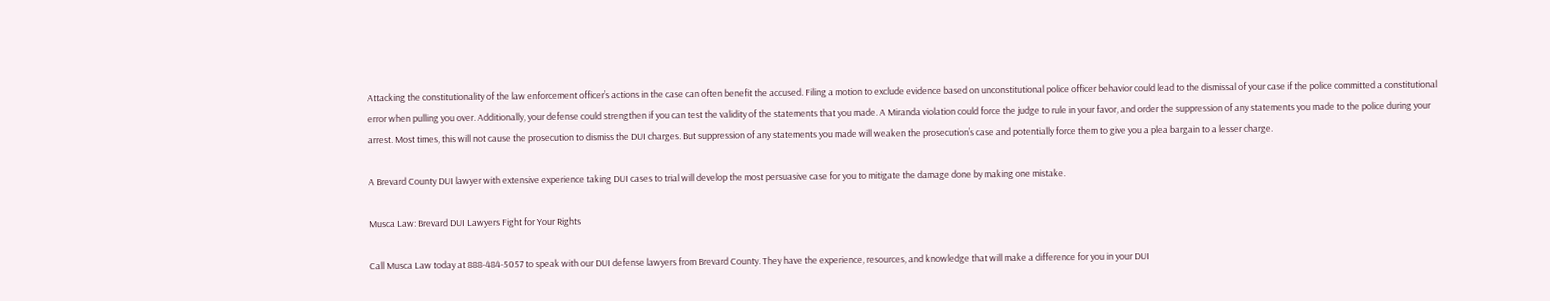Attacking the constitutionality of the law enforcement officer’s actions in the case can often benefit the accused. Filing a motion to exclude evidence based on unconstitutional police officer behavior could lead to the dismissal of your case if the police committed a constitutional error when pulling you over. Additionally, your defense could strengthen if you can test the validity of the statements that you made. A Miranda violation could force the judge to rule in your favor, and order the suppression of any statements you made to the police during your arrest. Most times, this will not cause the prosecution to dismiss the DUI charges. But suppression of any statements you made will weaken the prosecution’s case and potentially force them to give you a plea bargain to a lesser charge.

A Brevard County DUI lawyer with extensive experience taking DUI cases to trial will develop the most persuasive case for you to mitigate the damage done by making one mistake.

Musca Law: Brevard DUI Lawyers Fight for Your Rights

Call Musca Law today at 888-484-5057 to speak with our DUI defense lawyers from Brevard County. They have the experience, resources, and knowledge that will make a difference for you in your DUI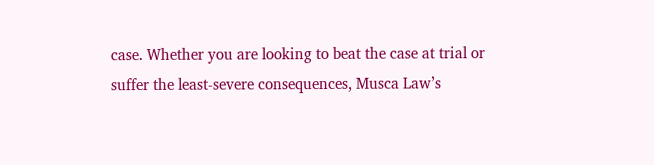case. Whether you are looking to beat the case at trial or suffer the least-severe consequences, Musca Law’s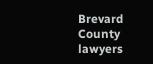Brevard County lawyers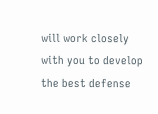will work closely with you to develop the best defense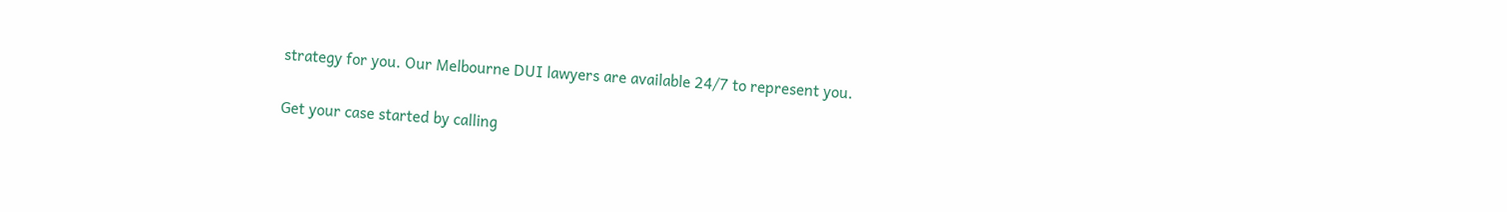strategy for you. Our Melbourne DUI lawyers are available 24/7 to represent you.

Get your case started by calling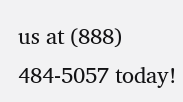us at (888) 484-5057 today!